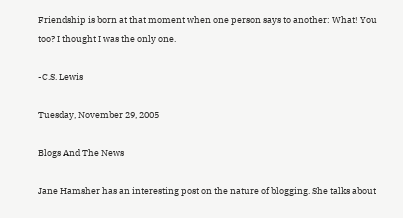Friendship is born at that moment when one person says to another: What! You too? I thought I was the only one.

-C.S. Lewis

Tuesday, November 29, 2005

Blogs And The News

Jane Hamsher has an interesting post on the nature of blogging. She talks about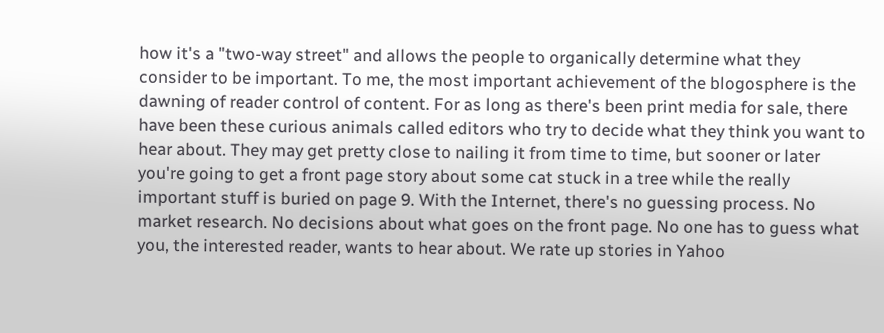how it's a "two-way street" and allows the people to organically determine what they consider to be important. To me, the most important achievement of the blogosphere is the dawning of reader control of content. For as long as there's been print media for sale, there have been these curious animals called editors who try to decide what they think you want to hear about. They may get pretty close to nailing it from time to time, but sooner or later you're going to get a front page story about some cat stuck in a tree while the really important stuff is buried on page 9. With the Internet, there's no guessing process. No market research. No decisions about what goes on the front page. No one has to guess what you, the interested reader, wants to hear about. We rate up stories in Yahoo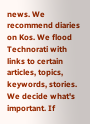news. We recommend diaries on Kos. We flood Technorati with links to certain articles, topics, keywords, stories. We decide what's important. If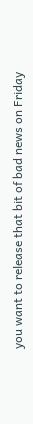you want to release that bit of bad news on Friday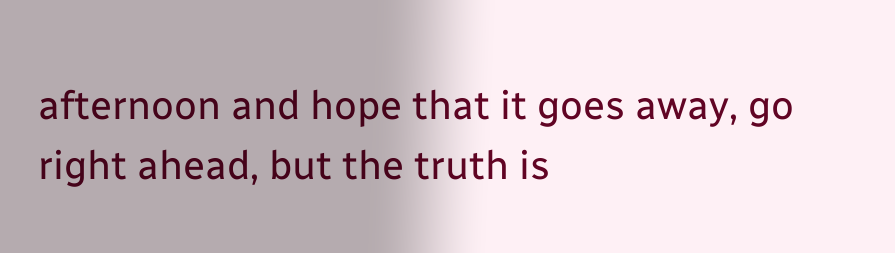afternoon and hope that it goes away, go right ahead, but the truth is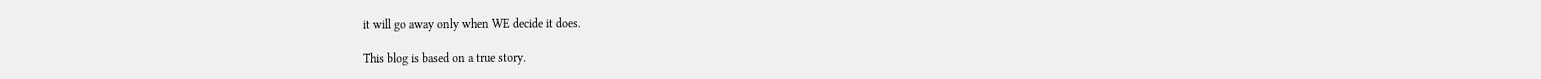it will go away only when WE decide it does.

This blog is based on a true story.